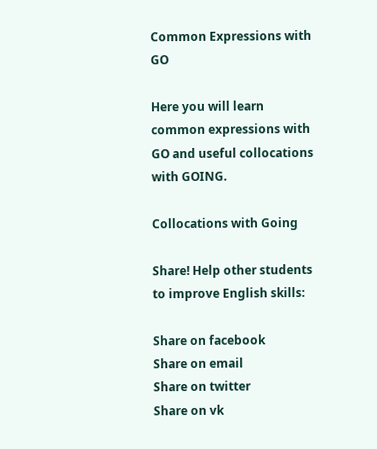Common Expressions with GO

Here you will learn common expressions with GO and useful collocations with GOING.

Collocations with Going

Share! Help other students to improve English skills:

Share on facebook
Share on email
Share on twitter
Share on vk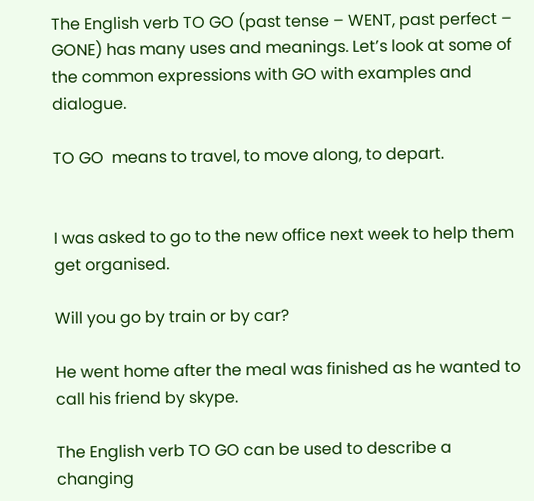The English verb TO GO (past tense – WENT, past perfect – GONE) has many uses and meanings. Let’s look at some of the common expressions with GO with examples and dialogue.

TO GO  means to travel, to move along, to depart.


I was asked to go to the new office next week to help them get organised.

Will you go by train or by car?

He went home after the meal was finished as he wanted to call his friend by skype.

The English verb TO GO can be used to describe a changing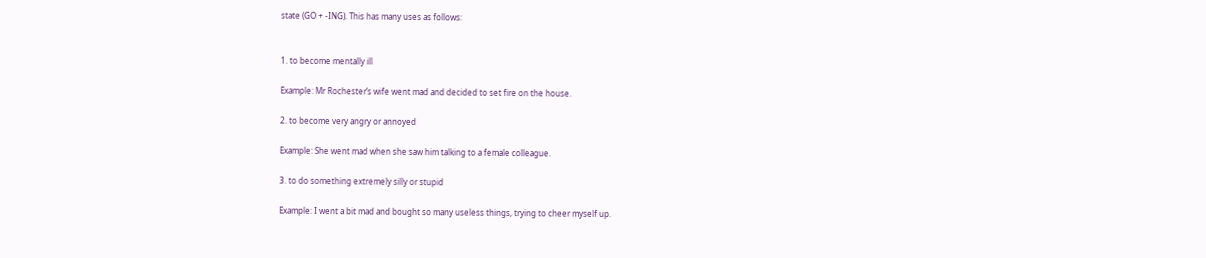state (GO + -ING). This has many uses as follows:


1. to become mentally ill

Example: Mr Rochester’s wife went mad and decided to set fire on the house.

2. to become very angry or annoyed

Example: She went mad when she saw him talking to a female colleague.

3. to do something extremely silly or stupid

Example: I went a bit mad and bought so many useless things, trying to cheer myself up.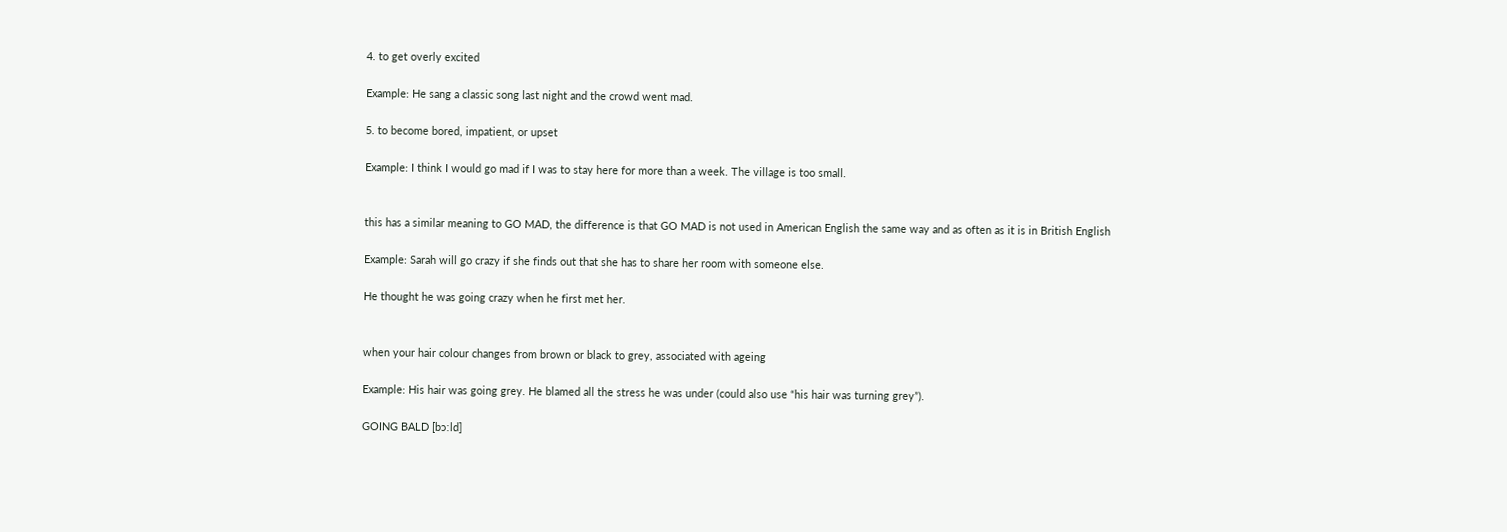4. to get overly excited

Example: He sang a classic song last night and the crowd went mad.

5. to become bored, impatient, or upset

Example: I think I would go mad if I was to stay here for more than a week. The village is too small.


this has a similar meaning to GO MAD, the difference is that GO MAD is not used in American English the same way and as often as it is in British English

Example: Sarah will go crazy if she finds out that she has to share her room with someone else.

He thought he was going crazy when he first met her.


when your hair colour changes from brown or black to grey, associated with ageing

Example: His hair was going grey. He blamed all the stress he was under (could also use “his hair was turning grey”).

GOING BALD [bɔːld]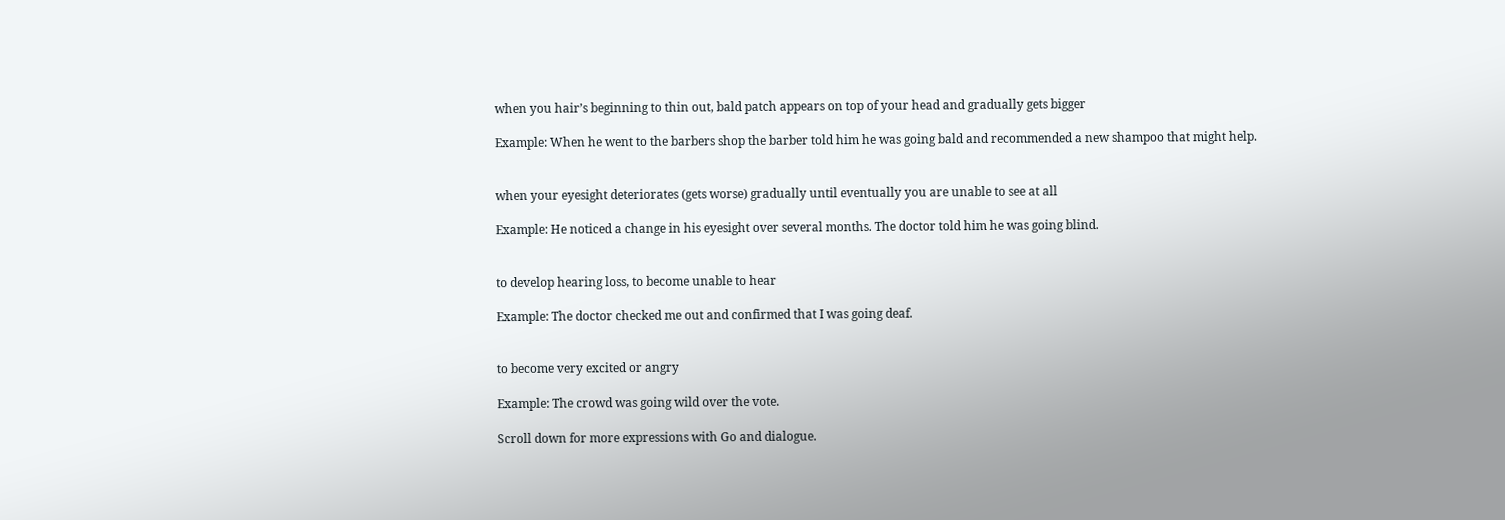when you hair’s beginning to thin out, bald patch appears on top of your head and gradually gets bigger

Example: When he went to the barbers shop the barber told him he was going bald and recommended a new shampoo that might help.


when your eyesight deteriorates (gets worse) gradually until eventually you are unable to see at all

Example: He noticed a change in his eyesight over several months. The doctor told him he was going blind.


to develop hearing loss, to become unable to hear

Example: The doctor checked me out and confirmed that I was going deaf.


to become very excited or angry

Example: The crowd was going wild over the vote.

Scroll down for more expressions with Go and dialogue.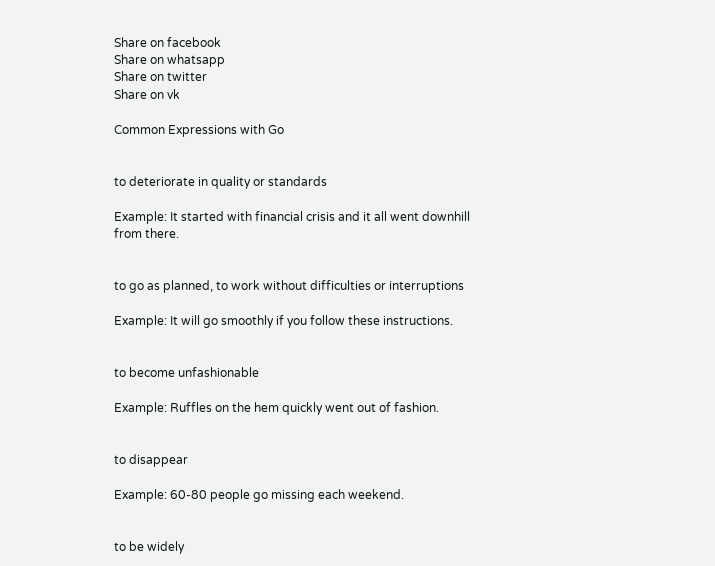Share on facebook
Share on whatsapp
Share on twitter
Share on vk

Common Expressions with Go


to deteriorate in quality or standards

Example: It started with financial crisis and it all went downhill from there.


to go as planned, to work without difficulties or interruptions

Example: It will go smoothly if you follow these instructions.


to become unfashionable

Example: Ruffles on the hem quickly went out of fashion.


to disappear

Example: 60-80 people go missing each weekend.


to be widely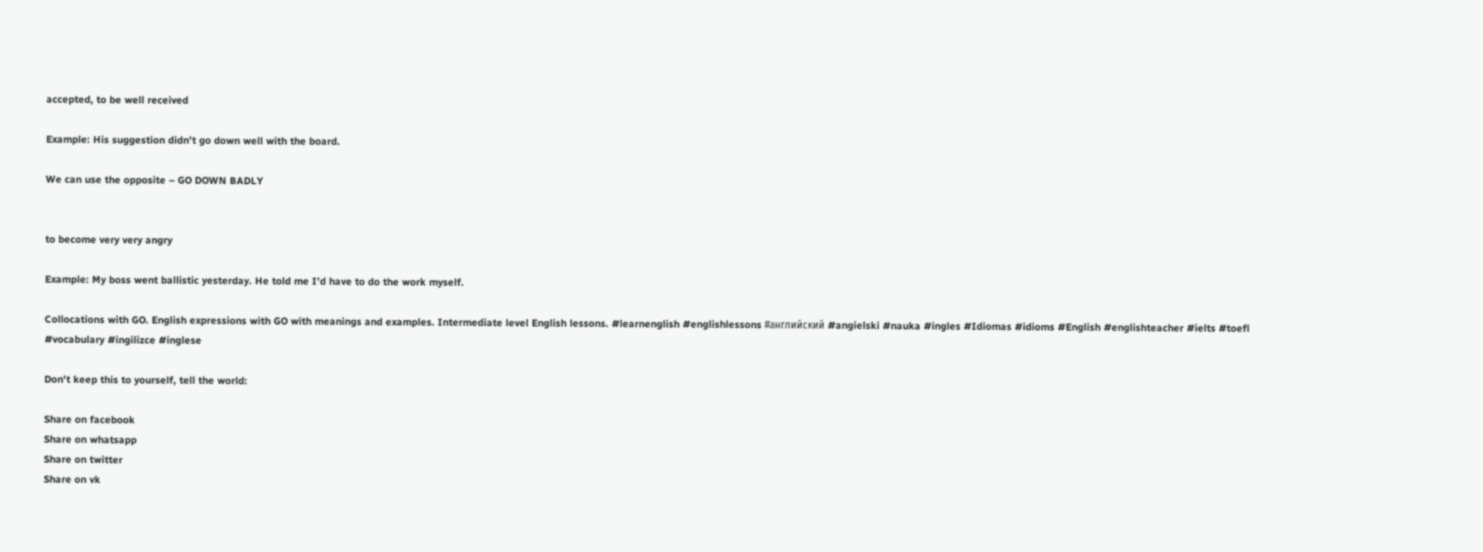accepted, to be well received

Example: His suggestion didn’t go down well with the board.

We can use the opposite – GO DOWN BADLY


to become very very angry

Example: My boss went ballistic yesterday. He told me I’d have to do the work myself.

Collocations with GO. English expressions with GO with meanings and examples. Intermediate level English lessons. #learnenglish #englishlessons #английский #angielski #nauka #ingles #Idiomas #idioms #English #englishteacher #ielts #toefl #vocabulary #ingilizce #inglese

Don't keep this to yourself, tell the world:

Share on facebook
Share on whatsapp
Share on twitter
Share on vk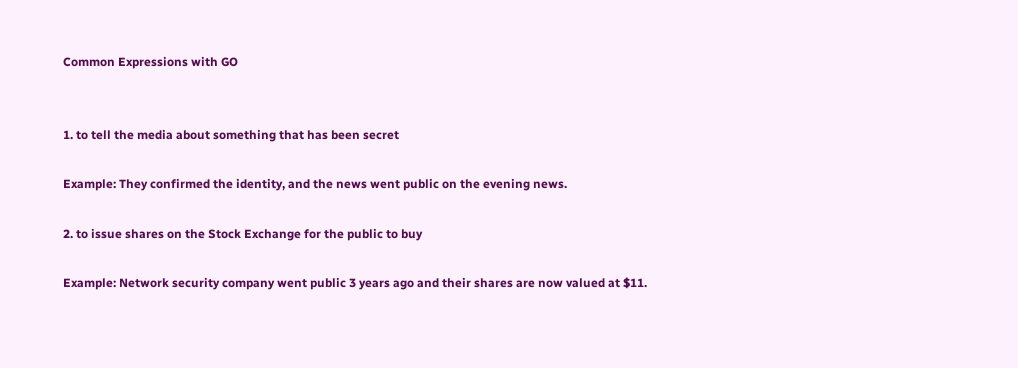Common Expressions with GO


1. to tell the media about something that has been secret

Example: They confirmed the identity, and the news went public on the evening news.

2. to issue shares on the Stock Exchange for the public to buy

Example: Network security company went public 3 years ago and their shares are now valued at $11.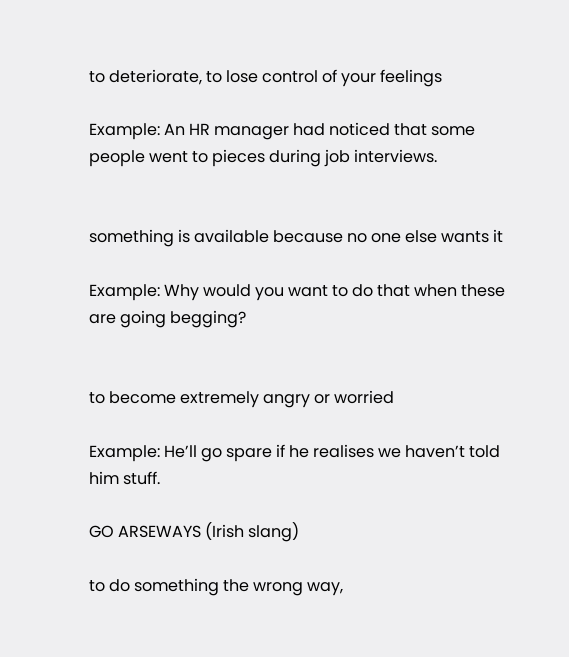to deteriorate, to lose control of your feelings

Example: An HR manager had noticed that some people went to pieces during job interviews.


something is available because no one else wants it

Example: Why would you want to do that when these are going begging?


to become extremely angry or worried

Example: He’ll go spare if he realises we haven’t told him stuff.

GO ARSEWAYS (Irish slang)

to do something the wrong way,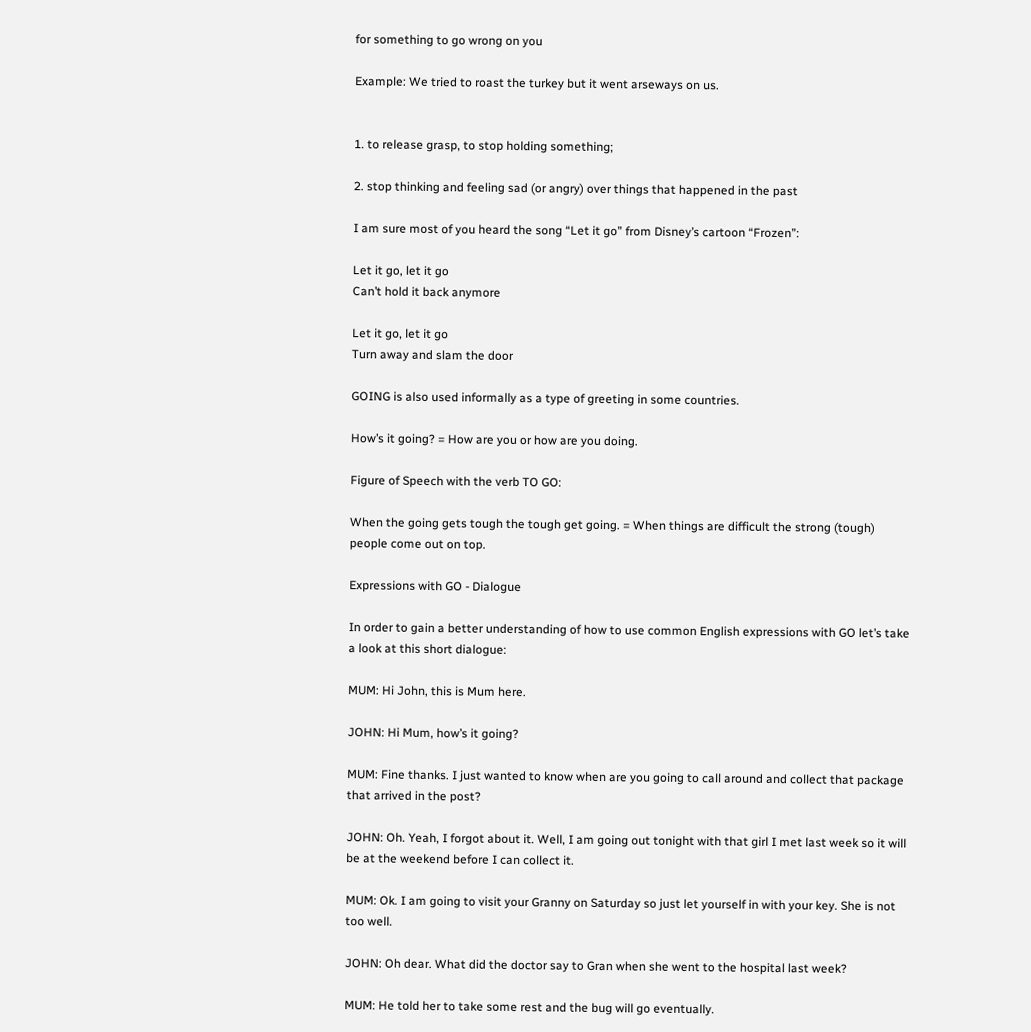for something to go wrong on you

Example: We tried to roast the turkey but it went arseways on us.


1. to release grasp, to stop holding something;

2. stop thinking and feeling sad (or angry) over things that happened in the past

I am sure most of you heard the song “Let it go” from Disney’s cartoon “Frozen”:

Let it go, let it go
Can’t hold it back anymore

Let it go, let it go
Turn away and slam the door

GOING is also used informally as a type of greeting in some countries.

How’s it going? = How are you or how are you doing.

Figure of Speech with the verb TO GO:

When the going gets tough the tough get going. = When things are difficult the strong (tough) people come out on top.

Expressions with GO - Dialogue

In order to gain a better understanding of how to use common English expressions with GO let’s take a look at this short dialogue:

MUM: Hi John, this is Mum here.

JOHN: Hi Mum, how’s it going?

MUM: Fine thanks. I just wanted to know when are you going to call around and collect that package that arrived in the post?

JOHN: Oh. Yeah, I forgot about it. Well, I am going out tonight with that girl I met last week so it will be at the weekend before I can collect it.

MUM: Ok. I am going to visit your Granny on Saturday so just let yourself in with your key. She is not too well.

JOHN: Oh dear. What did the doctor say to Gran when she went to the hospital last week?

MUM: He told her to take some rest and the bug will go eventually.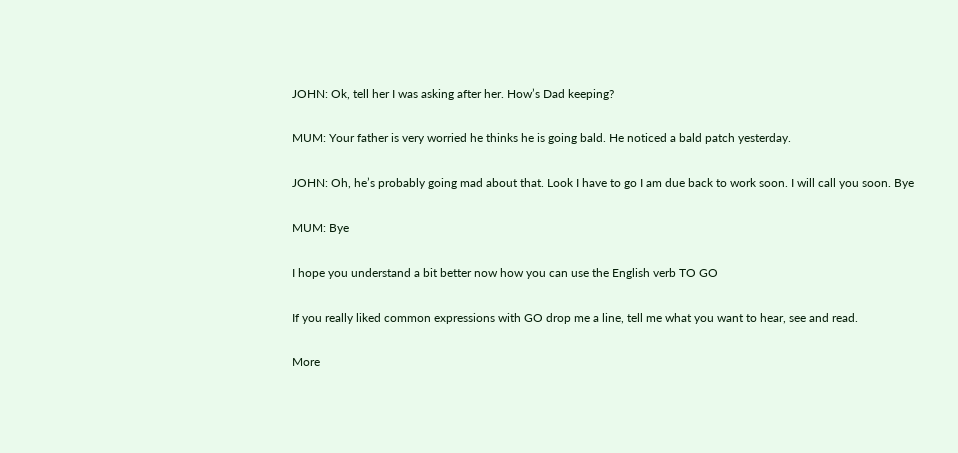JOHN: Ok, tell her I was asking after her. How’s Dad keeping?

MUM: Your father is very worried he thinks he is going bald. He noticed a bald patch yesterday.

JOHN: Oh, he’s probably going mad about that. Look I have to go I am due back to work soon. I will call you soon. Bye

MUM: Bye

I hope you understand a bit better now how you can use the English verb TO GO

If you really liked common expressions with GO drop me a line, tell me what you want to hear, see and read.

More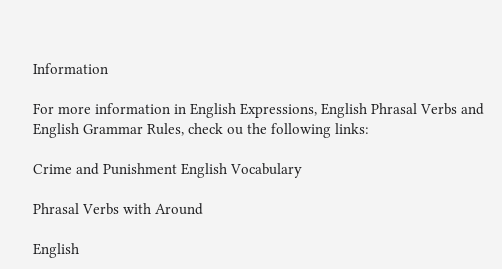Information

For more information in English Expressions, English Phrasal Verbs and English Grammar Rules, check ou the following links:

Crime and Punishment English Vocabulary

Phrasal Verbs with Around

English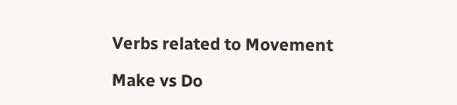Verbs related to Movement

Make vs Do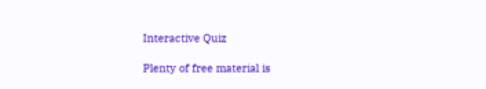Interactive Quiz

Plenty of free material is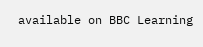available on BBC Learning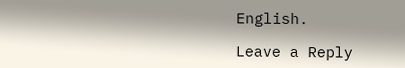English.

Leave a Reply